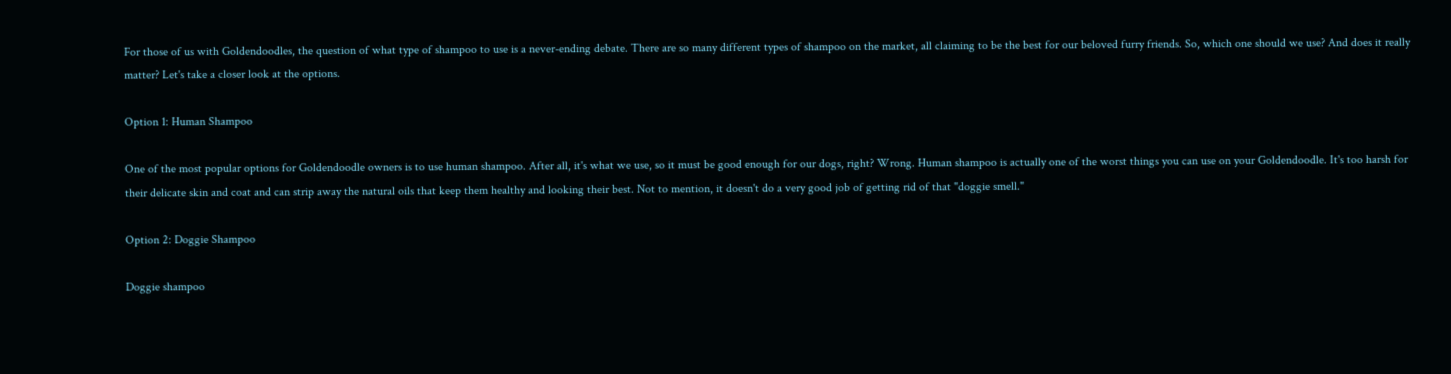For those of us with Goldendoodles, the question of what type of shampoo to use is a never-ending debate. There are so many different types of shampoo on the market, all claiming to be the best for our beloved furry friends. So, which one should we use? And does it really matter? Let's take a closer look at the options.

Option 1: Human Shampoo

One of the most popular options for Goldendoodle owners is to use human shampoo. After all, it's what we use, so it must be good enough for our dogs, right? Wrong. Human shampoo is actually one of the worst things you can use on your Goldendoodle. It's too harsh for their delicate skin and coat and can strip away the natural oils that keep them healthy and looking their best. Not to mention, it doesn't do a very good job of getting rid of that "doggie smell."

Option 2: Doggie Shampoo

Doggie shampoo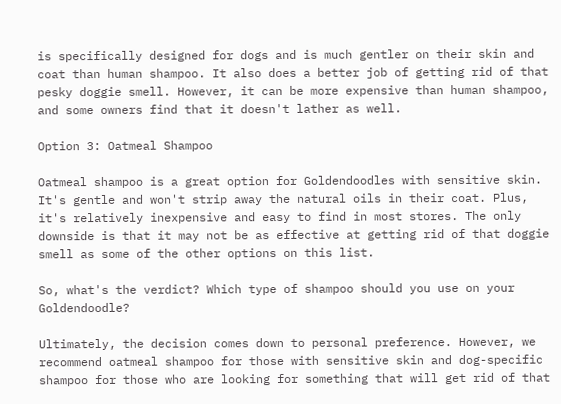is specifically designed for dogs and is much gentler on their skin and coat than human shampoo. It also does a better job of getting rid of that pesky doggie smell. However, it can be more expensive than human shampoo, and some owners find that it doesn't lather as well.

Option 3: Oatmeal Shampoo

Oatmeal shampoo is a great option for Goldendoodles with sensitive skin. It's gentle and won't strip away the natural oils in their coat. Plus, it's relatively inexpensive and easy to find in most stores. The only downside is that it may not be as effective at getting rid of that doggie smell as some of the other options on this list.

So, what's the verdict? Which type of shampoo should you use on your Goldendoodle?

Ultimately, the decision comes down to personal preference. However, we recommend oatmeal shampoo for those with sensitive skin and dog-specific shampoo for those who are looking for something that will get rid of that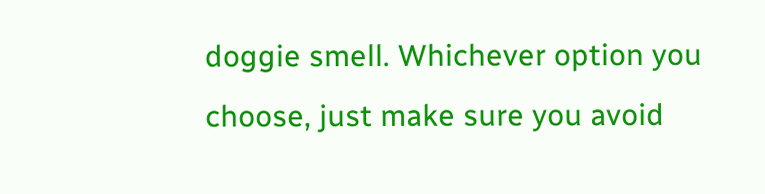doggie smell. Whichever option you choose, just make sure you avoid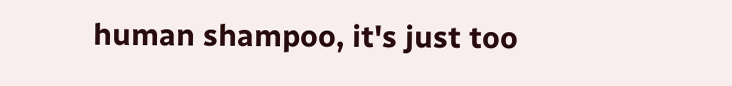human shampoo, it's just too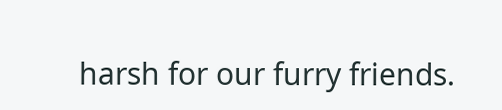harsh for our furry friends.